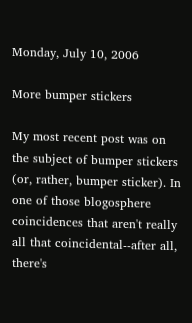Monday, July 10, 2006

More bumper stickers

My most recent post was on the subject of bumper stickers (or, rather, bumper sticker). In one of those blogosphere coincidences that aren't really all that coincidental--after all, there's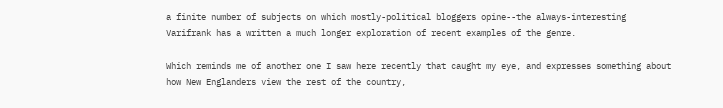a finite number of subjects on which mostly-political bloggers opine--the always-interesting Varifrank has a written a much longer exploration of recent examples of the genre.

Which reminds me of another one I saw here recently that caught my eye, and expresses something about how New Englanders view the rest of the country,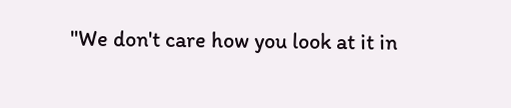"We don't care how you look at it in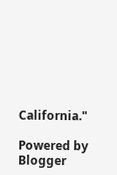California."

Powered by Blogger